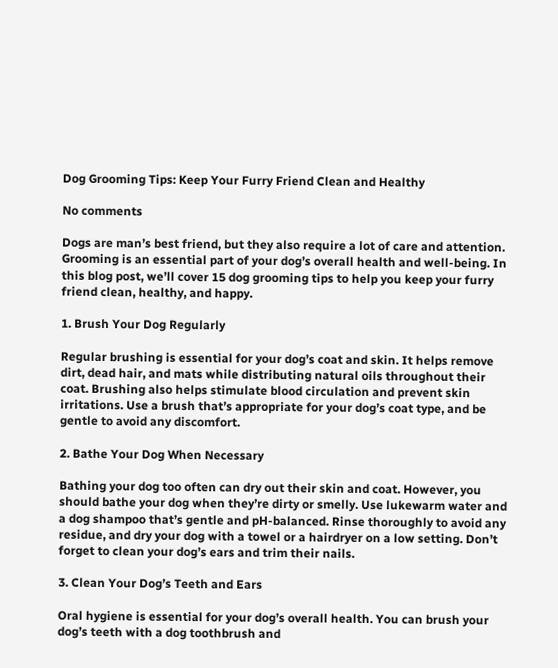Dog Grooming Tips: Keep Your Furry Friend Clean and Healthy

No comments

Dogs are man’s best friend, but they also require a lot of care and attention. Grooming is an essential part of your dog’s overall health and well-being. In this blog post, we’ll cover 15 dog grooming tips to help you keep your furry friend clean, healthy, and happy.

1. Brush Your Dog Regularly

Regular brushing is essential for your dog’s coat and skin. It helps remove dirt, dead hair, and mats while distributing natural oils throughout their coat. Brushing also helps stimulate blood circulation and prevent skin irritations. Use a brush that’s appropriate for your dog’s coat type, and be gentle to avoid any discomfort.

2. Bathe Your Dog When Necessary

Bathing your dog too often can dry out their skin and coat. However, you should bathe your dog when they’re dirty or smelly. Use lukewarm water and a dog shampoo that’s gentle and pH-balanced. Rinse thoroughly to avoid any residue, and dry your dog with a towel or a hairdryer on a low setting. Don’t forget to clean your dog’s ears and trim their nails.

3. Clean Your Dog’s Teeth and Ears

Oral hygiene is essential for your dog’s overall health. You can brush your dog’s teeth with a dog toothbrush and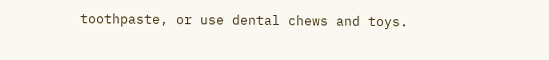toothpaste, or use dental chews and toys.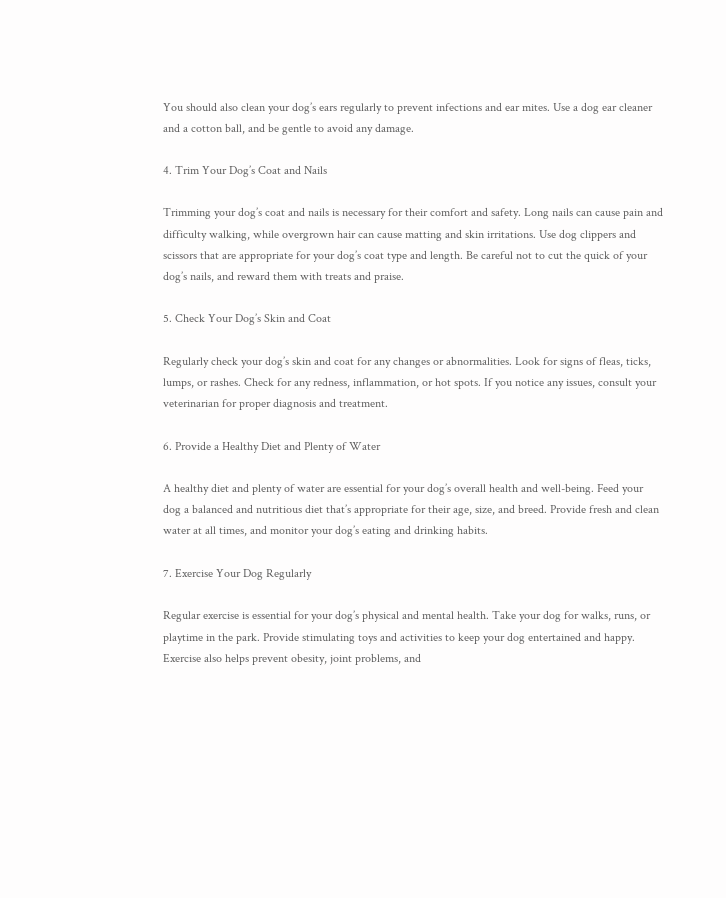You should also clean your dog’s ears regularly to prevent infections and ear mites. Use a dog ear cleaner and a cotton ball, and be gentle to avoid any damage.

4. Trim Your Dog’s Coat and Nails

Trimming your dog’s coat and nails is necessary for their comfort and safety. Long nails can cause pain and difficulty walking, while overgrown hair can cause matting and skin irritations. Use dog clippers and scissors that are appropriate for your dog’s coat type and length. Be careful not to cut the quick of your dog’s nails, and reward them with treats and praise.

5. Check Your Dog’s Skin and Coat

Regularly check your dog’s skin and coat for any changes or abnormalities. Look for signs of fleas, ticks, lumps, or rashes. Check for any redness, inflammation, or hot spots. If you notice any issues, consult your veterinarian for proper diagnosis and treatment.

6. Provide a Healthy Diet and Plenty of Water

A healthy diet and plenty of water are essential for your dog’s overall health and well-being. Feed your dog a balanced and nutritious diet that’s appropriate for their age, size, and breed. Provide fresh and clean water at all times, and monitor your dog’s eating and drinking habits.

7. Exercise Your Dog Regularly

Regular exercise is essential for your dog’s physical and mental health. Take your dog for walks, runs, or playtime in the park. Provide stimulating toys and activities to keep your dog entertained and happy. Exercise also helps prevent obesity, joint problems, and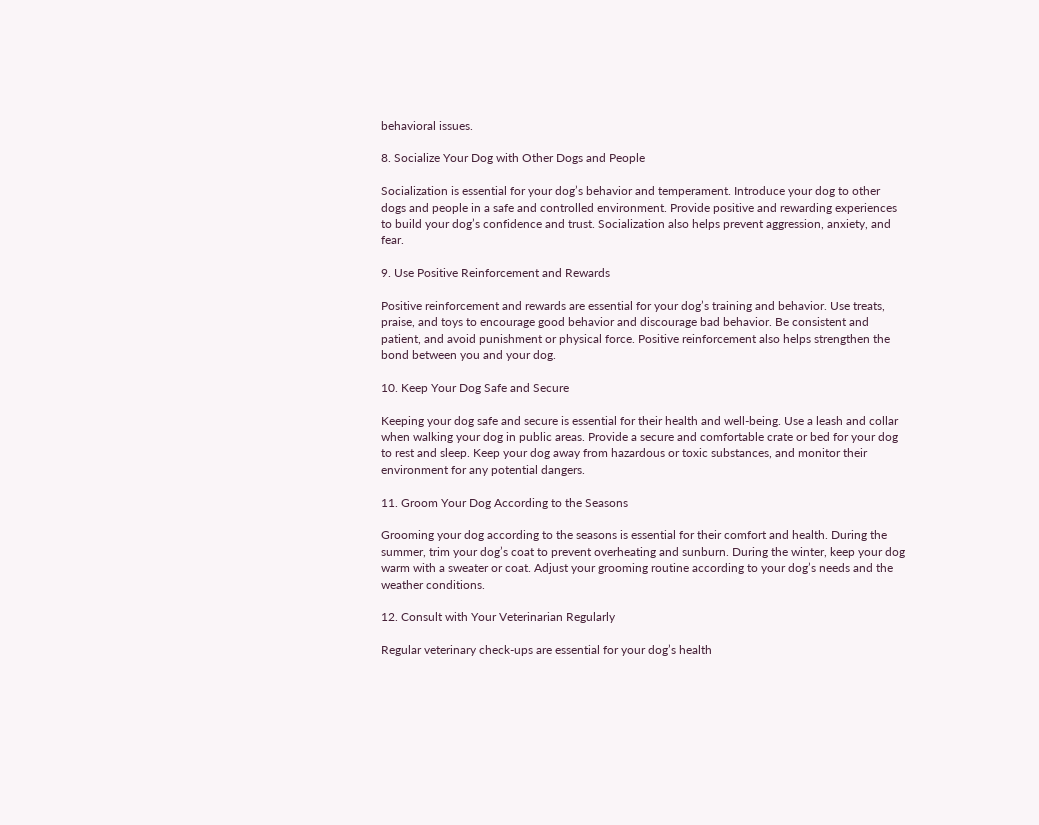behavioral issues.

8. Socialize Your Dog with Other Dogs and People

Socialization is essential for your dog’s behavior and temperament. Introduce your dog to other dogs and people in a safe and controlled environment. Provide positive and rewarding experiences to build your dog’s confidence and trust. Socialization also helps prevent aggression, anxiety, and fear.

9. Use Positive Reinforcement and Rewards

Positive reinforcement and rewards are essential for your dog’s training and behavior. Use treats, praise, and toys to encourage good behavior and discourage bad behavior. Be consistent and patient, and avoid punishment or physical force. Positive reinforcement also helps strengthen the bond between you and your dog.

10. Keep Your Dog Safe and Secure

Keeping your dog safe and secure is essential for their health and well-being. Use a leash and collar when walking your dog in public areas. Provide a secure and comfortable crate or bed for your dog to rest and sleep. Keep your dog away from hazardous or toxic substances, and monitor their environment for any potential dangers.

11. Groom Your Dog According to the Seasons

Grooming your dog according to the seasons is essential for their comfort and health. During the summer, trim your dog’s coat to prevent overheating and sunburn. During the winter, keep your dog warm with a sweater or coat. Adjust your grooming routine according to your dog’s needs and the weather conditions.

12. Consult with Your Veterinarian Regularly

Regular veterinary check-ups are essential for your dog’s health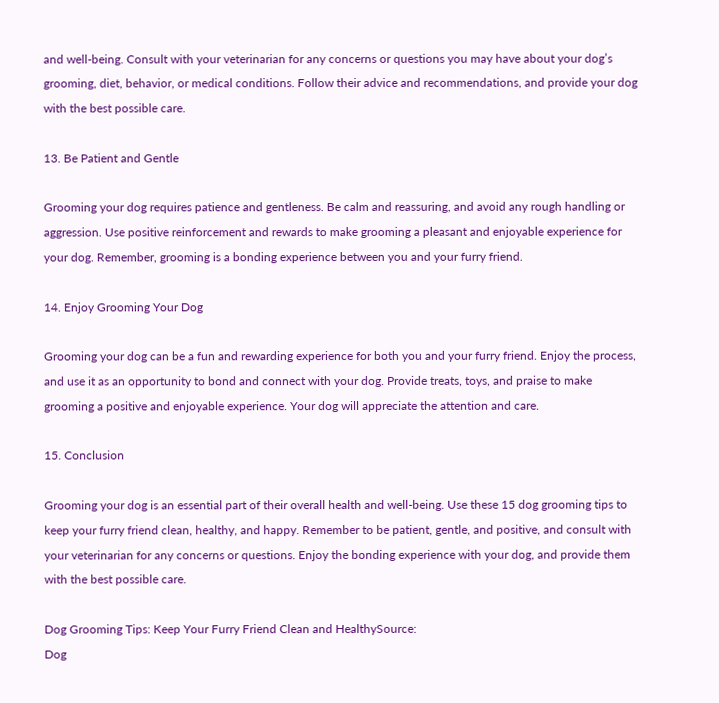and well-being. Consult with your veterinarian for any concerns or questions you may have about your dog’s grooming, diet, behavior, or medical conditions. Follow their advice and recommendations, and provide your dog with the best possible care.

13. Be Patient and Gentle

Grooming your dog requires patience and gentleness. Be calm and reassuring, and avoid any rough handling or aggression. Use positive reinforcement and rewards to make grooming a pleasant and enjoyable experience for your dog. Remember, grooming is a bonding experience between you and your furry friend.

14. Enjoy Grooming Your Dog

Grooming your dog can be a fun and rewarding experience for both you and your furry friend. Enjoy the process, and use it as an opportunity to bond and connect with your dog. Provide treats, toys, and praise to make grooming a positive and enjoyable experience. Your dog will appreciate the attention and care.

15. Conclusion

Grooming your dog is an essential part of their overall health and well-being. Use these 15 dog grooming tips to keep your furry friend clean, healthy, and happy. Remember to be patient, gentle, and positive, and consult with your veterinarian for any concerns or questions. Enjoy the bonding experience with your dog, and provide them with the best possible care.

Dog Grooming Tips: Keep Your Furry Friend Clean and HealthySource:
Dog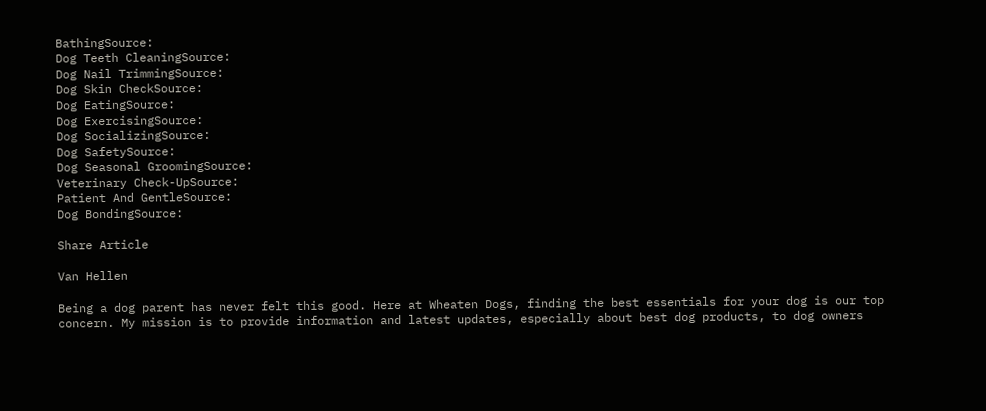BathingSource:
Dog Teeth CleaningSource:
Dog Nail TrimmingSource:
Dog Skin CheckSource:
Dog EatingSource:
Dog ExercisingSource:
Dog SocializingSource:
Dog SafetySource:
Dog Seasonal GroomingSource:
Veterinary Check-UpSource:
Patient And GentleSource:
Dog BondingSource:

Share Article

Van Hellen

Being a dog parent has never felt this good. Here at Wheaten Dogs, finding the best essentials for your dog is our top concern. My mission is to provide information and latest updates, especially about best dog products, to dog owners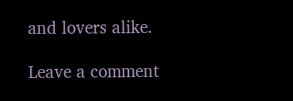and lovers alike.

Leave a comment